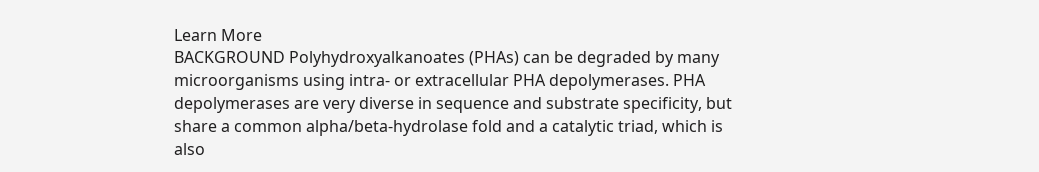Learn More
BACKGROUND Polyhydroxyalkanoates (PHAs) can be degraded by many microorganisms using intra- or extracellular PHA depolymerases. PHA depolymerases are very diverse in sequence and substrate specificity, but share a common alpha/beta-hydrolase fold and a catalytic triad, which is also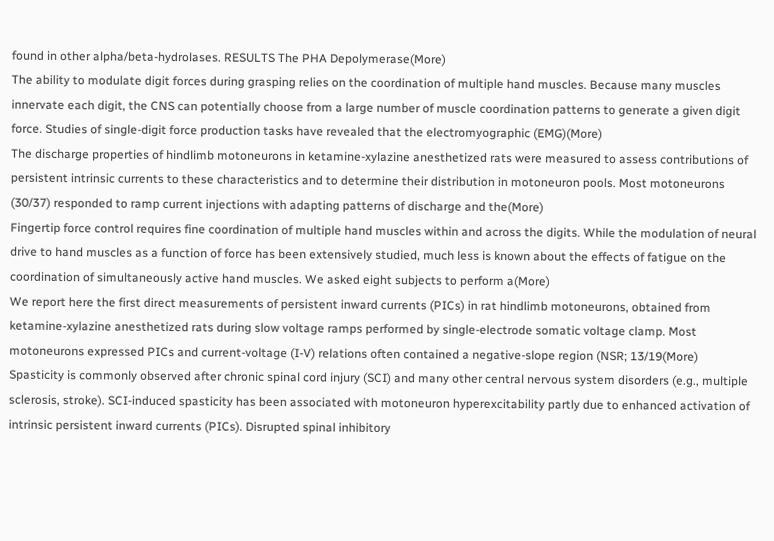found in other alpha/beta-hydrolases. RESULTS The PHA Depolymerase(More)
The ability to modulate digit forces during grasping relies on the coordination of multiple hand muscles. Because many muscles innervate each digit, the CNS can potentially choose from a large number of muscle coordination patterns to generate a given digit force. Studies of single-digit force production tasks have revealed that the electromyographic (EMG)(More)
The discharge properties of hindlimb motoneurons in ketamine-xylazine anesthetized rats were measured to assess contributions of persistent intrinsic currents to these characteristics and to determine their distribution in motoneuron pools. Most motoneurons (30/37) responded to ramp current injections with adapting patterns of discharge and the(More)
Fingertip force control requires fine coordination of multiple hand muscles within and across the digits. While the modulation of neural drive to hand muscles as a function of force has been extensively studied, much less is known about the effects of fatigue on the coordination of simultaneously active hand muscles. We asked eight subjects to perform a(More)
We report here the first direct measurements of persistent inward currents (PICs) in rat hindlimb motoneurons, obtained from ketamine-xylazine anesthetized rats during slow voltage ramps performed by single-electrode somatic voltage clamp. Most motoneurons expressed PICs and current-voltage (I-V) relations often contained a negative-slope region (NSR; 13/19(More)
Spasticity is commonly observed after chronic spinal cord injury (SCI) and many other central nervous system disorders (e.g., multiple sclerosis, stroke). SCI-induced spasticity has been associated with motoneuron hyperexcitability partly due to enhanced activation of intrinsic persistent inward currents (PICs). Disrupted spinal inhibitory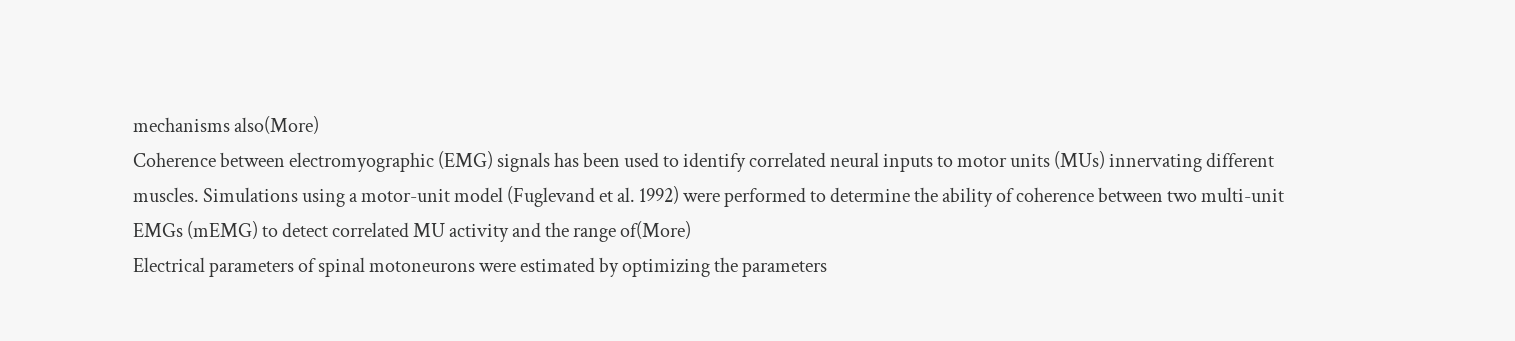mechanisms also(More)
Coherence between electromyographic (EMG) signals has been used to identify correlated neural inputs to motor units (MUs) innervating different muscles. Simulations using a motor-unit model (Fuglevand et al. 1992) were performed to determine the ability of coherence between two multi-unit EMGs (mEMG) to detect correlated MU activity and the range of(More)
Electrical parameters of spinal motoneurons were estimated by optimizing the parameters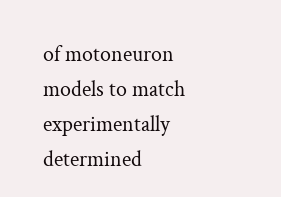of motoneuron models to match experimentally determined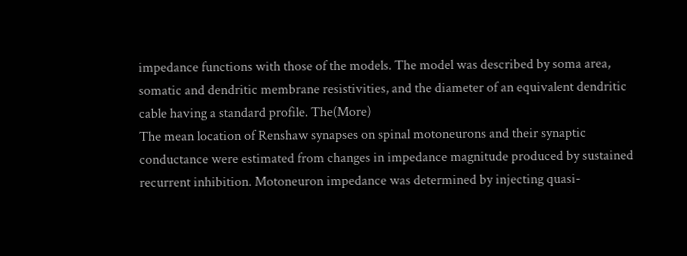impedance functions with those of the models. The model was described by soma area, somatic and dendritic membrane resistivities, and the diameter of an equivalent dendritic cable having a standard profile. The(More)
The mean location of Renshaw synapses on spinal motoneurons and their synaptic conductance were estimated from changes in impedance magnitude produced by sustained recurrent inhibition. Motoneuron impedance was determined by injecting quasi-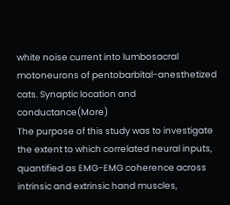white noise current into lumbosacral motoneurons of pentobarbital-anesthetized cats. Synaptic location and conductance(More)
The purpose of this study was to investigate the extent to which correlated neural inputs, quantified as EMG-EMG coherence across intrinsic and extrinsic hand muscles,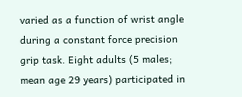varied as a function of wrist angle during a constant force precision grip task. Eight adults (5 males; mean age 29 years) participated in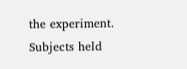the experiment. Subjects held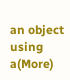an object using a(More)